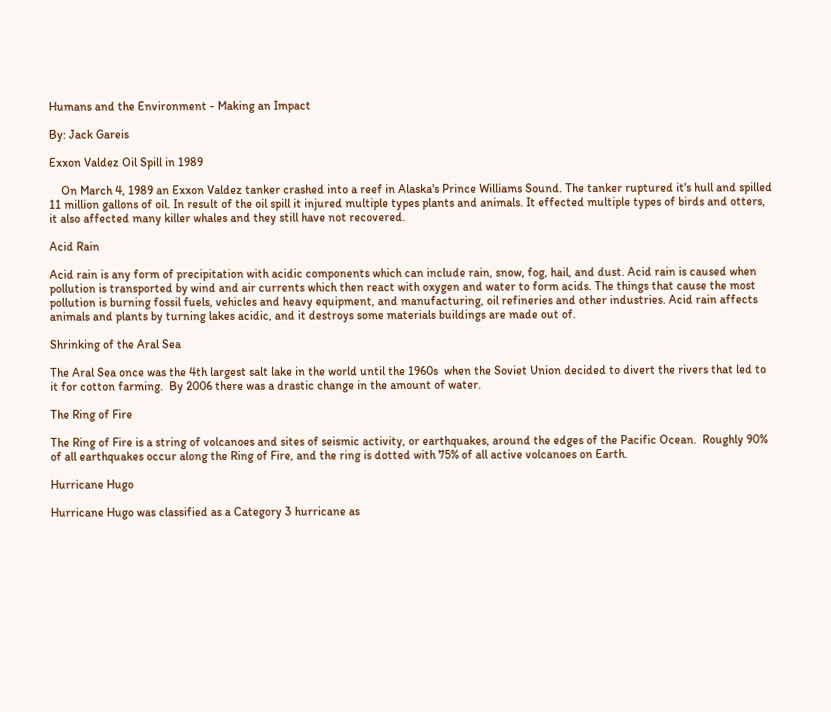Humans and the Environment - Making an Impact

By: Jack Gareis

Exxon Valdez Oil Spill in 1989

    On March 4, 1989 an Exxon Valdez tanker crashed into a reef in Alaska's Prince Williams Sound. The tanker ruptured it's hull and spilled 11 million gallons of oil. In result of the oil spill it injured multiple types plants and animals. It effected multiple types of birds and otters, it also affected many killer whales and they still have not recovered.

Acid Rain

Acid rain is any form of precipitation with acidic components which can include rain, snow, fog, hail, and dust. Acid rain is caused when pollution is transported by wind and air currents which then react with oxygen and water to form acids. The things that cause the most pollution is burning fossil fuels, vehicles and heavy equipment, and manufacturing, oil refineries and other industries. Acid rain affects animals and plants by turning lakes acidic, and it destroys some materials buildings are made out of.

Shrinking of the Aral Sea

The Aral Sea once was the 4th largest salt lake in the world until the 1960s  when the Soviet Union decided to divert the rivers that led to it for cotton farming.  By 2006 there was a drastic change in the amount of water.

The Ring of Fire

The Ring of Fire is a string of volcanoes and sites of seismic activity, or earthquakes, around the edges of the Pacific Ocean.  Roughly 90% of all earthquakes occur along the Ring of Fire, and the ring is dotted with 75% of all active volcanoes on Earth.

Hurricane Hugo

Hurricane Hugo was classified as a Category 3 hurricane as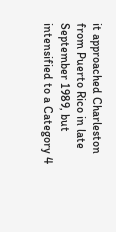it approached Charleston from Puerto Rico in late September 1989, but intensified to a Category 4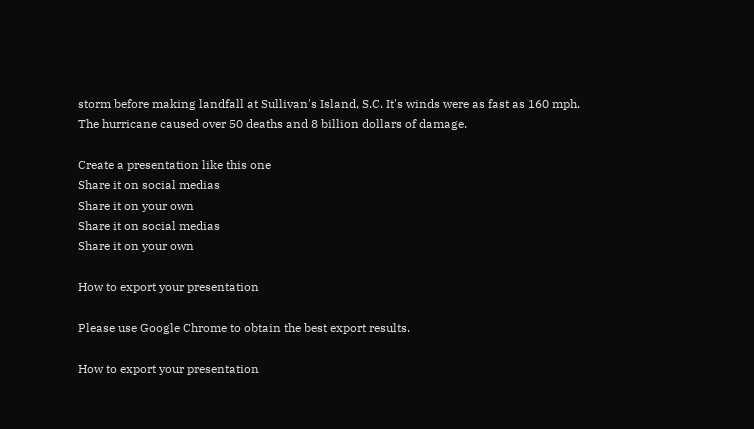storm before making landfall at Sullivan's Island, S.C. It's winds were as fast as 160 mph. The hurricane caused over 50 deaths and 8 billion dollars of damage.

Create a presentation like this one
Share it on social medias
Share it on your own
Share it on social medias
Share it on your own

How to export your presentation

Please use Google Chrome to obtain the best export results.

How to export your presentation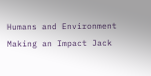Humans and Environment Making an Impact Jack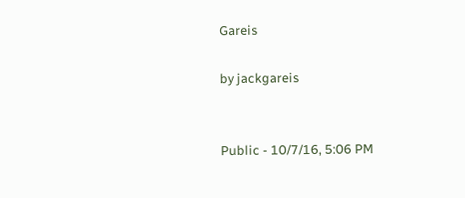Gareis

by jackgareis


Public - 10/7/16, 5:06 PM